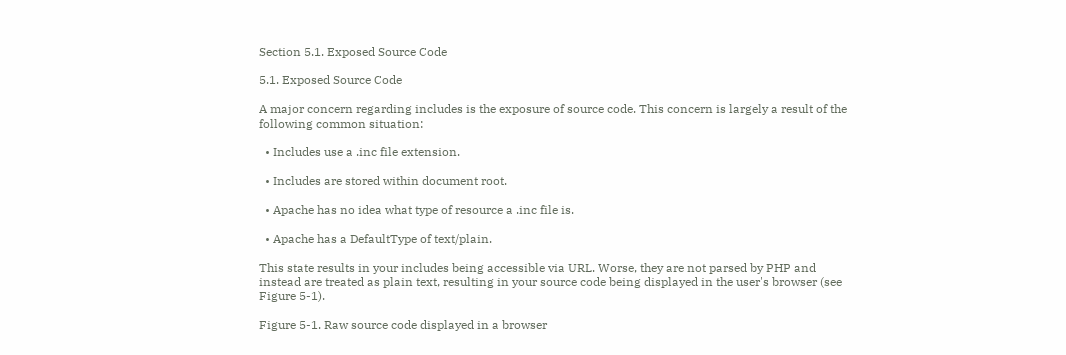Section 5.1. Exposed Source Code

5.1. Exposed Source Code

A major concern regarding includes is the exposure of source code. This concern is largely a result of the following common situation:

  • Includes use a .inc file extension.

  • Includes are stored within document root.

  • Apache has no idea what type of resource a .inc file is.

  • Apache has a DefaultType of text/plain.

This state results in your includes being accessible via URL. Worse, they are not parsed by PHP and instead are treated as plain text, resulting in your source code being displayed in the user's browser (see Figure 5-1).

Figure 5-1. Raw source code displayed in a browser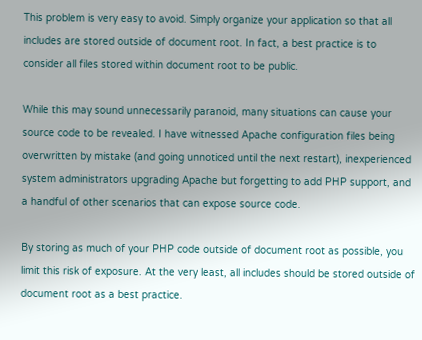This problem is very easy to avoid. Simply organize your application so that all includes are stored outside of document root. In fact, a best practice is to consider all files stored within document root to be public.

While this may sound unnecessarily paranoid, many situations can cause your source code to be revealed. I have witnessed Apache configuration files being overwritten by mistake (and going unnoticed until the next restart), inexperienced system administrators upgrading Apache but forgetting to add PHP support, and a handful of other scenarios that can expose source code.

By storing as much of your PHP code outside of document root as possible, you limit this risk of exposure. At the very least, all includes should be stored outside of document root as a best practice.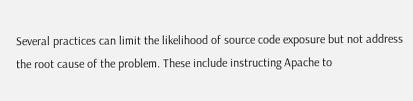Several practices can limit the likelihood of source code exposure but not address the root cause of the problem. These include instructing Apache to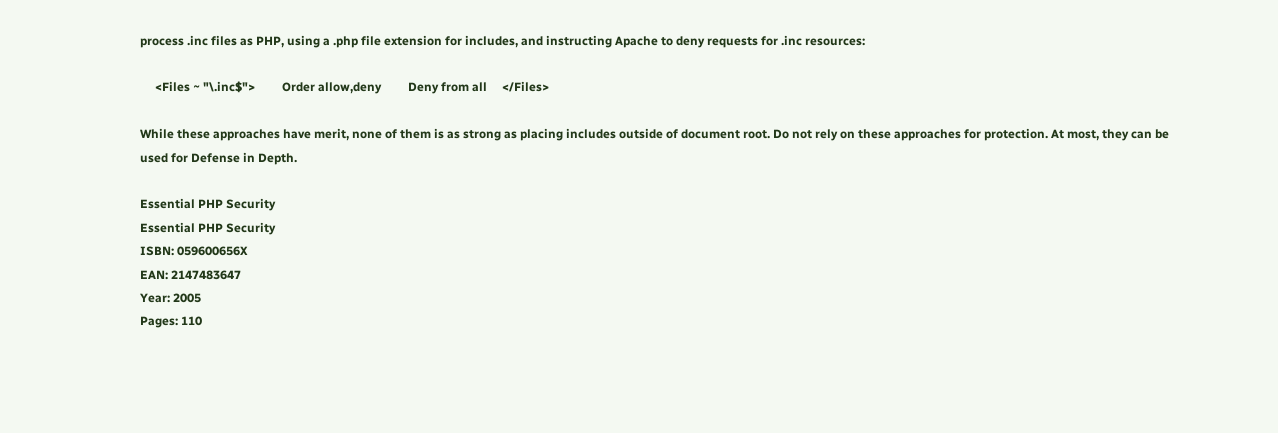process .inc files as PHP, using a .php file extension for includes, and instructing Apache to deny requests for .inc resources:

     <Files ~ "\.inc$">         Order allow,deny         Deny from all     </Files>

While these approaches have merit, none of them is as strong as placing includes outside of document root. Do not rely on these approaches for protection. At most, they can be used for Defense in Depth.

Essential PHP Security
Essential PHP Security
ISBN: 059600656X
EAN: 2147483647
Year: 2005
Pages: 110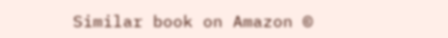Similar book on Amazon ©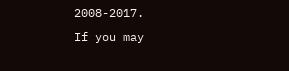2008-2017.
If you may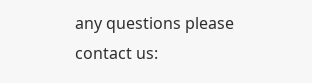any questions please contact us: